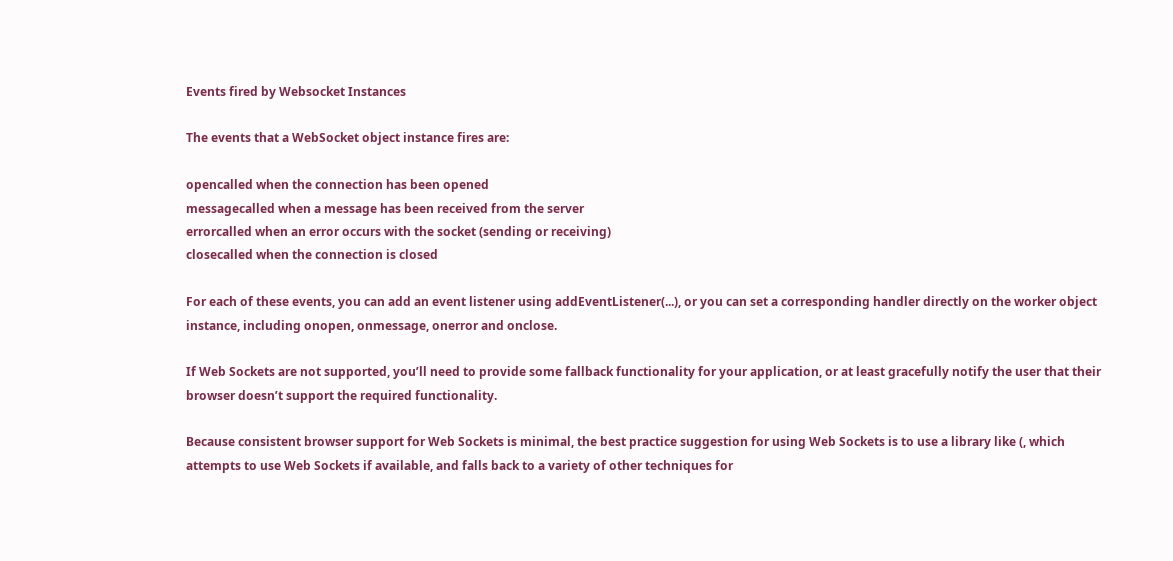Events fired by Websocket Instances

The events that a WebSocket object instance fires are:

opencalled when the connection has been opened
messagecalled when a message has been received from the server
errorcalled when an error occurs with the socket (sending or receiving)
closecalled when the connection is closed

For each of these events, you can add an event listener using addEventListener(...), or you can set a corresponding handler directly on the worker object instance, including onopen, onmessage, onerror and onclose.

If Web Sockets are not supported, you’ll need to provide some fallback functionality for your application, or at least gracefully notify the user that their browser doesn’t support the required functionality.

Because consistent browser support for Web Sockets is minimal, the best practice suggestion for using Web Sockets is to use a library like (, which attempts to use Web Sockets if available, and falls back to a variety of other techniques for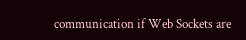communication if Web Sockets are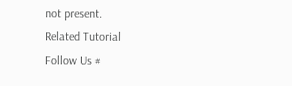not present.
Related Tutorial
Follow Us #